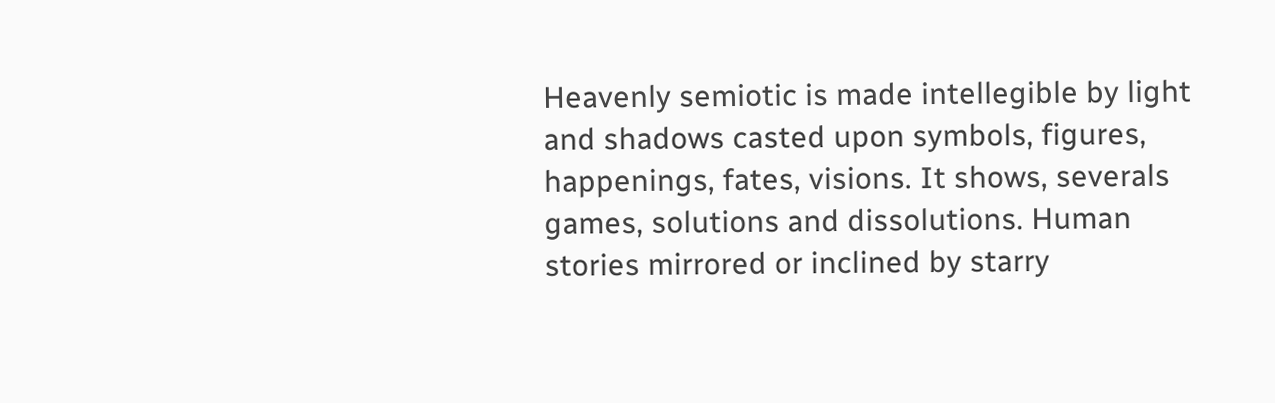Heavenly semiotic is made intellegible by light and shadows casted upon symbols, figures, happenings, fates, visions. It shows, severals games, solutions and dissolutions. Human stories mirrored or inclined by starry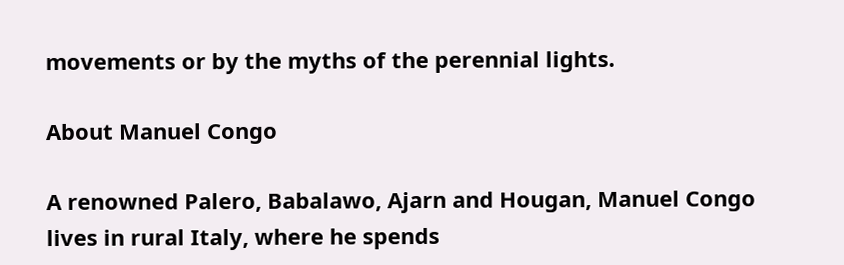movements or by the myths of the perennial lights.

About Manuel Congo

A renowned Palero, Babalawo, Ajarn and Hougan, Manuel Congo lives in rural Italy, where he spends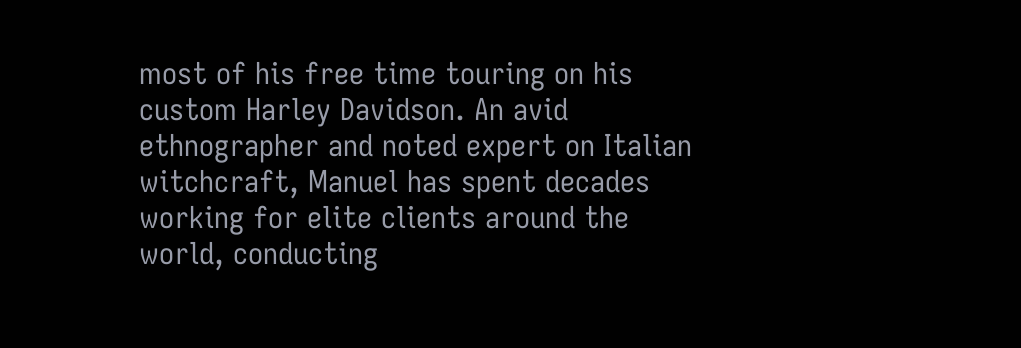most of his free time touring on his custom Harley Davidson. An avid ethnographer and noted expert on Italian witchcraft, Manuel has spent decades working for elite clients around the world, conducting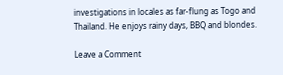investigations in locales as far-flung as Togo and Thailand. He enjoys rainy days, BBQ and blondes.

Leave a Comment